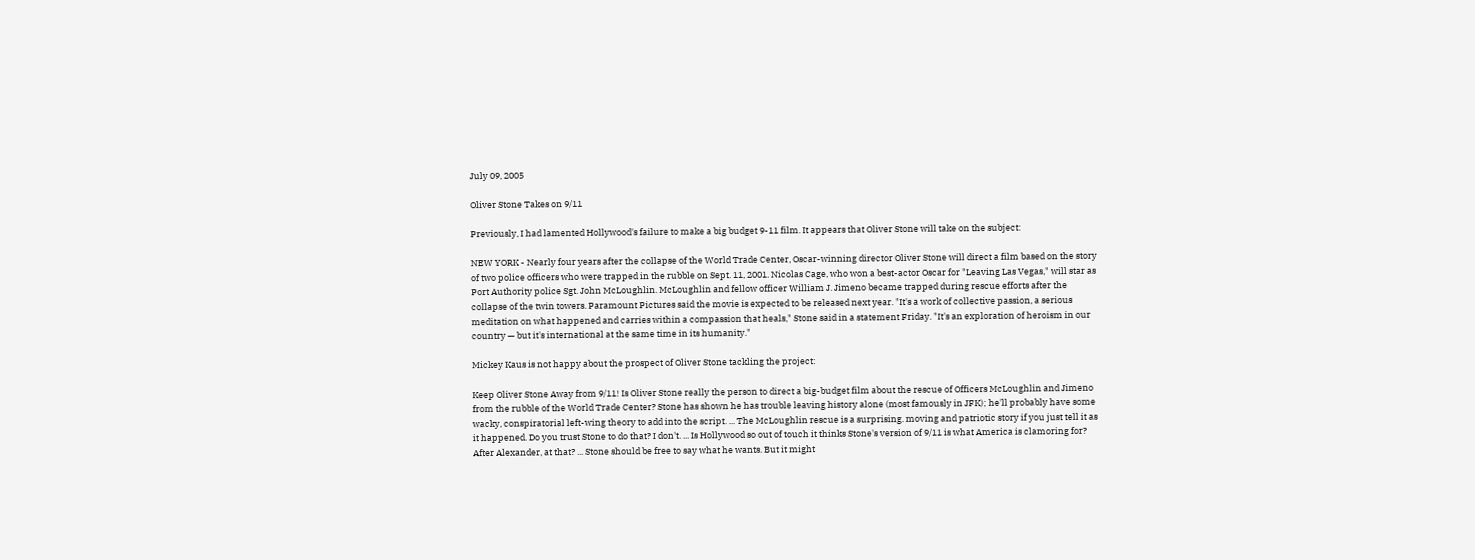July 09, 2005

Oliver Stone Takes on 9/11

Previously, I had lamented Hollywood's failure to make a big budget 9-11 film. It appears that Oliver Stone will take on the subject:

NEW YORK - Nearly four years after the collapse of the World Trade Center, Oscar-winning director Oliver Stone will direct a film based on the story of two police officers who were trapped in the rubble on Sept. 11, 2001. Nicolas Cage, who won a best-actor Oscar for "Leaving Las Vegas," will star as Port Authority police Sgt. John McLoughlin. McLoughlin and fellow officer William J. Jimeno became trapped during rescue efforts after the collapse of the twin towers. Paramount Pictures said the movie is expected to be released next year. "It's a work of collective passion, a serious meditation on what happened and carries within a compassion that heals," Stone said in a statement Friday. "It's an exploration of heroism in our country — but it's international at the same time in its humanity."

Mickey Kaus is not happy about the prospect of Oliver Stone tackling the project:

Keep Oliver Stone Away from 9/11! Is Oliver Stone really the person to direct a big-budget film about the rescue of Officers McLoughlin and Jimeno from the rubble of the World Trade Center? Stone has shown he has trouble leaving history alone (most famously in JFK); he'll probably have some wacky, conspiratorial left-wing theory to add into the script. ... The McLoughlin rescue is a surprising. moving and patriotic story if you just tell it as it happened. Do you trust Stone to do that? I don't. ... Is Hollywood so out of touch it thinks Stone's version of 9/11 is what America is clamoring for? After Alexander, at that? ... Stone should be free to say what he wants. But it might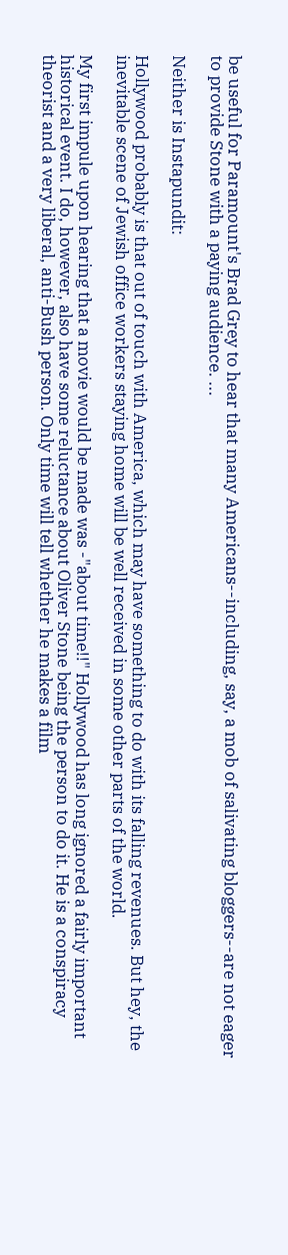be useful for Paramount's Brad Grey to hear that many Americans--including, say, a mob of salivating bloggers--are not eager to provide Stone with a paying audience. ...

Neither is Instapundit:

Hollywood probably is that out of touch with America, which may have something to do with its falling revenues. But hey, the inevitable scene of Jewish office workers staying home will be well received in some other parts of the world.

My first impule upon hearing that a movie would be made was -"about time!!" Hollywood has long ignored a fairly important historical event. I do, however, also have some reluctance about Oliver Stone being the person to do it. He is a conspiracy theorist and a very liberal, anti-Bush person. Only time will tell whether he makes a film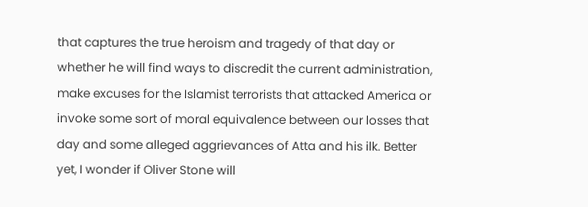that captures the true heroism and tragedy of that day or whether he will find ways to discredit the current administration, make excuses for the Islamist terrorists that attacked America or invoke some sort of moral equivalence between our losses that day and some alleged aggrievances of Atta and his ilk. Better yet, I wonder if Oliver Stone will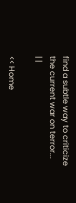find a subtle way to criticize the current war on terror...
| |

<< Home